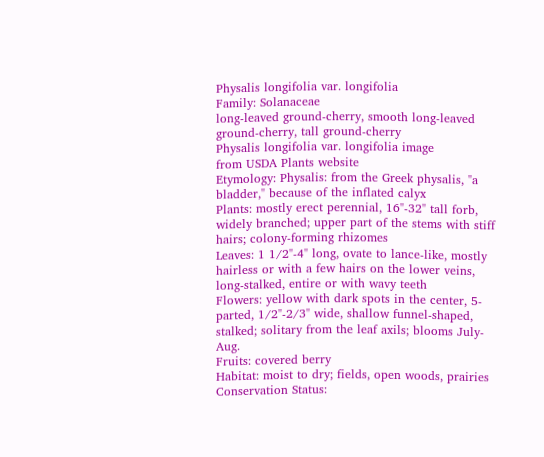Physalis longifolia var. longifolia
Family: Solanaceae
long-leaved ground-cherry, smooth long-leaved ground-cherry, tall ground-cherry
Physalis longifolia var. longifolia image
from USDA Plants website
Etymology: Physalis: from the Greek physalis, "a bladder," because of the inflated calyx
Plants: mostly erect perennial, 16"-32" tall forb, widely branched; upper part of the stems with stiff hairs; colony-forming rhizomes
Leaves: 1 1/2"-4" long, ovate to lance-like, mostly hairless or with a few hairs on the lower veins, long-stalked, entire or with wavy teeth
Flowers: yellow with dark spots in the center, 5-parted, 1/2"-2/3" wide, shallow funnel-shaped, stalked; solitary from the leaf axils; blooms July-Aug.
Fruits: covered berry
Habitat: moist to dry; fields, open woods, prairies
Conservation Status: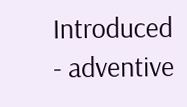Introduced - adventive